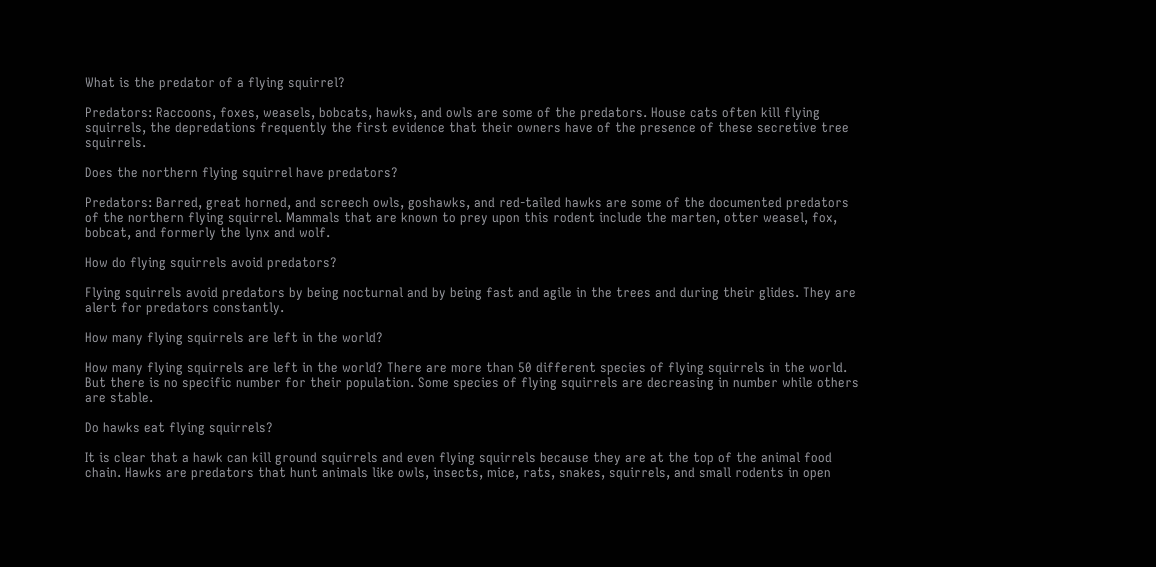What is the predator of a flying squirrel?

Predators: Raccoons, foxes, weasels, bobcats, hawks, and owls are some of the predators. House cats often kill flying squirrels, the depredations frequently the first evidence that their owners have of the presence of these secretive tree squirrels.

Does the northern flying squirrel have predators?

Predators: Barred, great horned, and screech owls, goshawks, and red-tailed hawks are some of the documented predators of the northern flying squirrel. Mammals that are known to prey upon this rodent include the marten, otter weasel, fox, bobcat, and formerly the lynx and wolf.

How do flying squirrels avoid predators?

Flying squirrels avoid predators by being nocturnal and by being fast and agile in the trees and during their glides. They are alert for predators constantly.

How many flying squirrels are left in the world?

How many flying squirrels are left in the world? There are more than 50 different species of flying squirrels in the world. But there is no specific number for their population. Some species of flying squirrels are decreasing in number while others are stable.

Do hawks eat flying squirrels?

It is clear that a hawk can kill ground squirrels and even flying squirrels because they are at the top of the animal food chain. Hawks are predators that hunt animals like owls, insects, mice, rats, snakes, squirrels, and small rodents in open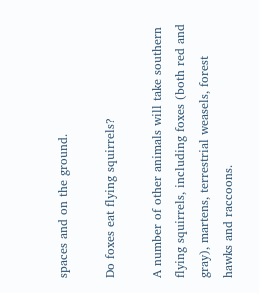spaces and on the ground.

Do foxes eat flying squirrels?

A number of other animals will take southern flying squirrels, including foxes (both red and gray), martens, terrestrial weasels, forest hawks and raccoons.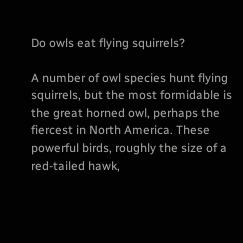Do owls eat flying squirrels?

A number of owl species hunt flying squirrels, but the most formidable is the great horned owl, perhaps the fiercest in North America. These powerful birds, roughly the size of a red-tailed hawk,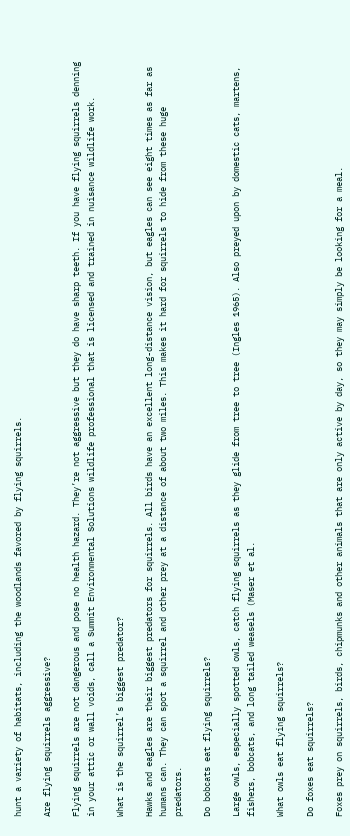hunt a variety of habitats, including the woodlands favored by flying squirrels.

Are flying squirrels aggressive?

Flying squirrels are not dangerous and pose no health hazard. They’re not aggressive but they do have sharp teeth. If you have flying squirrels denning in your attic or wall voids, call a Summit Environmental Solutions wildlife professional that is licensed and trained in nuisance wildlife work.

What is the squirrel’s biggest predator?

Hawks and eagles are their biggest predators for squirrels. All birds have an excellent long-distance vision, but eagles can see eight times as far as humans can. They can spot a squirrel and other prey at a distance of about two miles. This makes it hard for squirrels to hide from these huge predators.

Do bobcats eat flying squirrels?

Large owls, especially spotted owls, catch flying squirrels as they glide from tree to tree (Ingles 1965). Also preyed upon by domestic cats, martens, fishers, bobcats, and long tailed weasels (Maser et al.

What owls eat flying squirrels?

Do foxes eat squirrels?

Foxes prey on squirrels, birds, chipmunks and other animals that are only active by day, so they may simply be looking for a meal.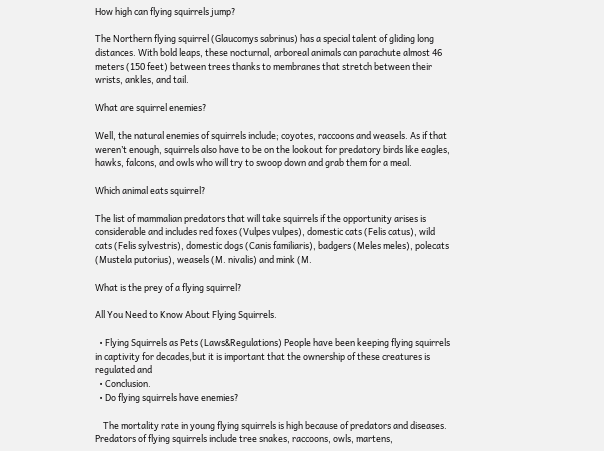How high can flying squirrels jump?

The Northern flying squirrel (Glaucomys sabrinus) has a special talent of gliding long distances. With bold leaps, these nocturnal, arboreal animals can parachute almost 46 meters (150 feet) between trees thanks to membranes that stretch between their wrists, ankles, and tail.

What are squirrel enemies?

Well, the natural enemies of squirrels include; coyotes, raccoons and weasels. As if that weren’t enough, squirrels also have to be on the lookout for predatory birds like eagles, hawks, falcons, and owls who will try to swoop down and grab them for a meal.

Which animal eats squirrel?

The list of mammalian predators that will take squirrels if the opportunity arises is considerable and includes red foxes (Vulpes vulpes), domestic cats (Felis catus), wild cats (Felis sylvestris), domestic dogs (Canis familiaris), badgers (Meles meles), polecats (Mustela putorius), weasels (M. nivalis) and mink (M.

What is the prey of a flying squirrel?

All You Need to Know About Flying Squirrels.

  • Flying Squirrels as Pets (Laws&Regulations) People have been keeping flying squirrels in captivity for decades,but it is important that the ownership of these creatures is regulated and
  • Conclusion.
  • Do flying squirrels have enemies?

    The mortality rate in young flying squirrels is high because of predators and diseases. Predators of flying squirrels include tree snakes, raccoons, owls, martens,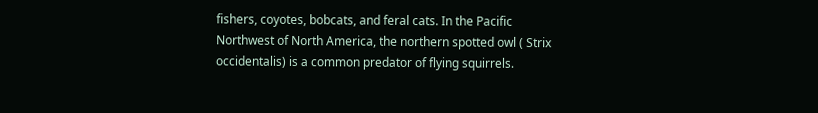fishers, coyotes, bobcats, and feral cats. In the Pacific Northwest of North America, the northern spotted owl ( Strix occidentalis) is a common predator of flying squirrels.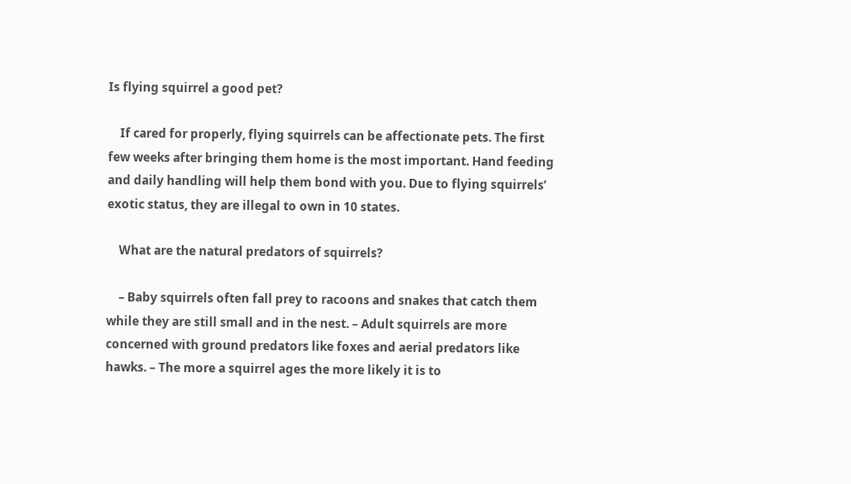Is flying squirrel a good pet?

    If cared for properly, flying squirrels can be affectionate pets. The first few weeks after bringing them home is the most important. Hand feeding and daily handling will help them bond with you. Due to flying squirrels’ exotic status, they are illegal to own in 10 states.

    What are the natural predators of squirrels?

    – Baby squirrels often fall prey to racoons and snakes that catch them while they are still small and in the nest. – Adult squirrels are more concerned with ground predators like foxes and aerial predators like hawks. – The more a squirrel ages the more likely it is to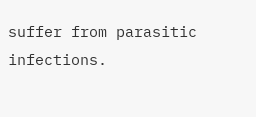suffer from parasitic infections.